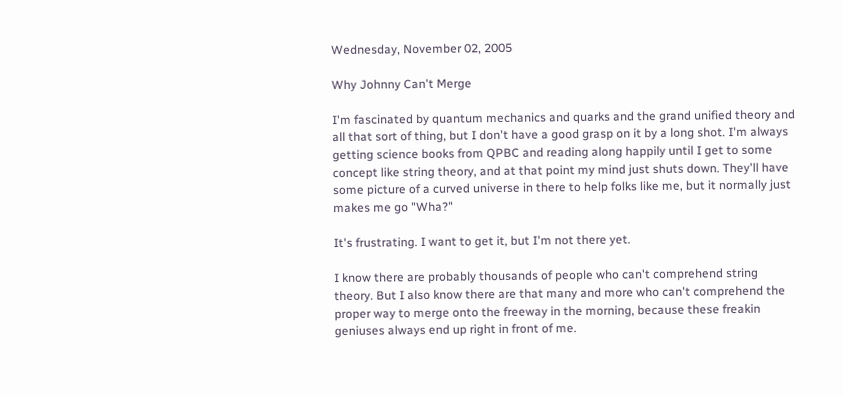Wednesday, November 02, 2005

Why Johnny Can't Merge

I'm fascinated by quantum mechanics and quarks and the grand unified theory and all that sort of thing, but I don't have a good grasp on it by a long shot. I'm always getting science books from QPBC and reading along happily until I get to some concept like string theory, and at that point my mind just shuts down. They'll have some picture of a curved universe in there to help folks like me, but it normally just makes me go "Wha?"

It's frustrating. I want to get it, but I'm not there yet.

I know there are probably thousands of people who can't comprehend string theory. But I also know there are that many and more who can't comprehend the proper way to merge onto the freeway in the morning, because these freakin geniuses always end up right in front of me.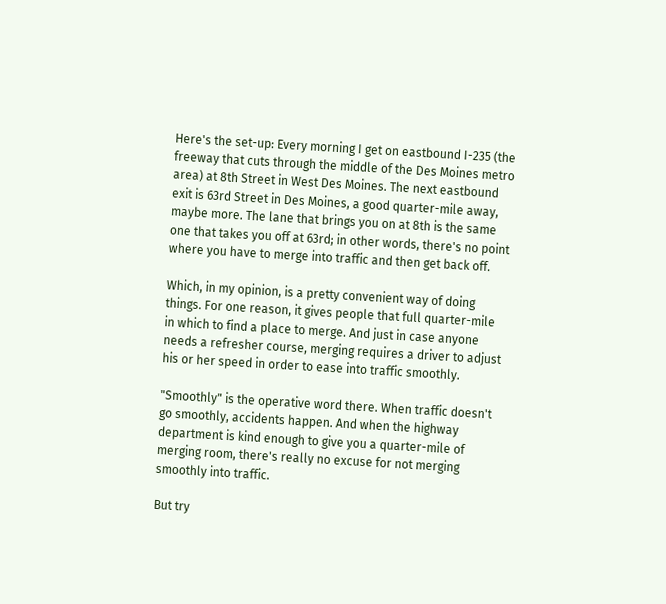Here's the set-up: Every morning I get on eastbound I-235 (the freeway that cuts through the middle of the Des Moines metro area) at 8th Street in West Des Moines. The next eastbound exit is 63rd Street in Des Moines, a good quarter-mile away, maybe more. The lane that brings you on at 8th is the same one that takes you off at 63rd; in other words, there's no point where you have to merge into traffic and then get back off.

Which, in my opinion, is a pretty convenient way of doing things. For one reason, it gives people that full quarter-mile in which to find a place to merge. And just in case anyone needs a refresher course, merging requires a driver to adjust his or her speed in order to ease into traffic smoothly.

"Smoothly" is the operative word there. When traffic doesn't go smoothly, accidents happen. And when the highway department is kind enough to give you a quarter-mile of merging room, there's really no excuse for not merging smoothly into traffic.

But try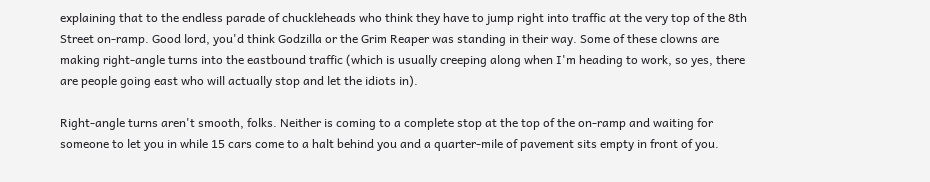explaining that to the endless parade of chuckleheads who think they have to jump right into traffic at the very top of the 8th Street on-ramp. Good lord, you'd think Godzilla or the Grim Reaper was standing in their way. Some of these clowns are making right-angle turns into the eastbound traffic (which is usually creeping along when I'm heading to work, so yes, there are people going east who will actually stop and let the idiots in).

Right-angle turns aren't smooth, folks. Neither is coming to a complete stop at the top of the on-ramp and waiting for someone to let you in while 15 cars come to a halt behind you and a quarter-mile of pavement sits empty in front of you.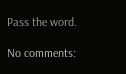Pass the word.

No comments: